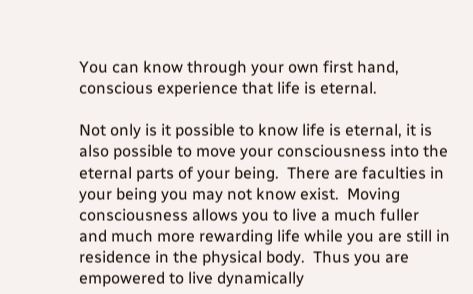You can know through your own first hand, conscious experience that life is eternal.

Not only is it possible to know life is eternal, it is also possible to move your consciousness into the eternal parts of your being.  There are faculties in your being you may not know exist.  Moving consciousness allows you to live a much fuller and much more rewarding life while you are still in residence in the physical body.  Thus you are empowered to live dynamically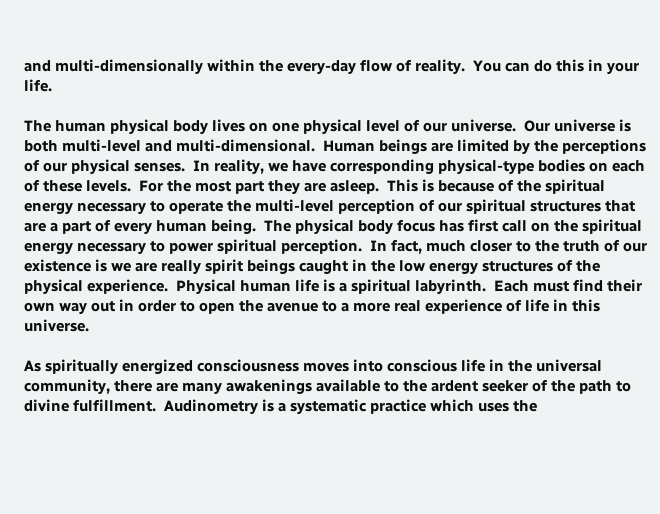and multi-dimensionally within the every-day flow of reality.  You can do this in your life.

The human physical body lives on one physical level of our universe.  Our universe is both multi-level and multi-dimensional.  Human beings are limited by the perceptions of our physical senses.  In reality, we have corresponding physical-type bodies on each of these levels.  For the most part they are asleep.  This is because of the spiritual energy necessary to operate the multi-level perception of our spiritual structures that are a part of every human being.  The physical body focus has first call on the spiritual energy necessary to power spiritual perception.  In fact, much closer to the truth of our existence is we are really spirit beings caught in the low energy structures of the physical experience.  Physical human life is a spiritual labyrinth.  Each must find their own way out in order to open the avenue to a more real experience of life in this universe.

As spiritually energized consciousness moves into conscious life in the universal community, there are many awakenings available to the ardent seeker of the path to divine fulfillment.  Audinometry is a systematic practice which uses the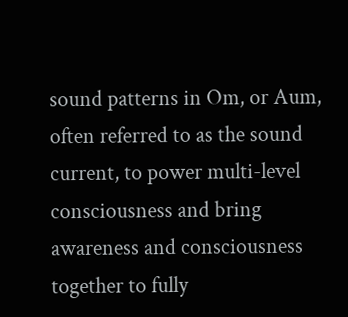sound patterns in Om, or Aum, often referred to as the sound current, to power multi-level consciousness and bring awareness and consciousness together to fully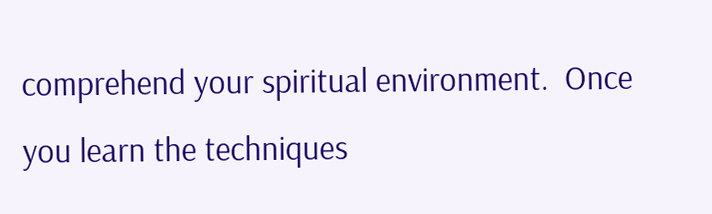comprehend your spiritual environment.  Once you learn the techniques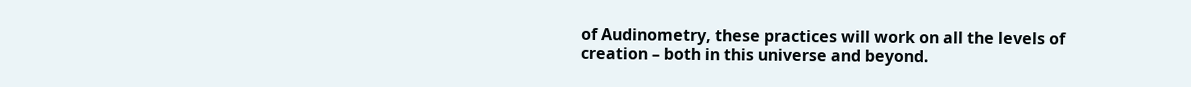of Audinometry, these practices will work on all the levels of creation – both in this universe and beyond.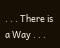. . . There is a Way . . .